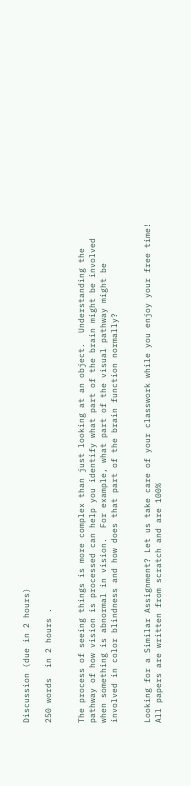Discussion (due in 2 hours)

250 words  in 2 hours .


The process of seeing things is more complex than just looking at an object.  Understanding the pathway of how vision is processed can help you identify what part of the brain might be involved when something is abnormal in vision.  For example, what part of the visual pathway might be involved in color blindness and how does that part of the brain function normally?


Looking for a Similar Assignment? Let us take care of your classwork while you enjoy your free time! All papers are written from scratch and are 100%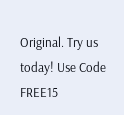Original. Try us today! Use Code FREE15